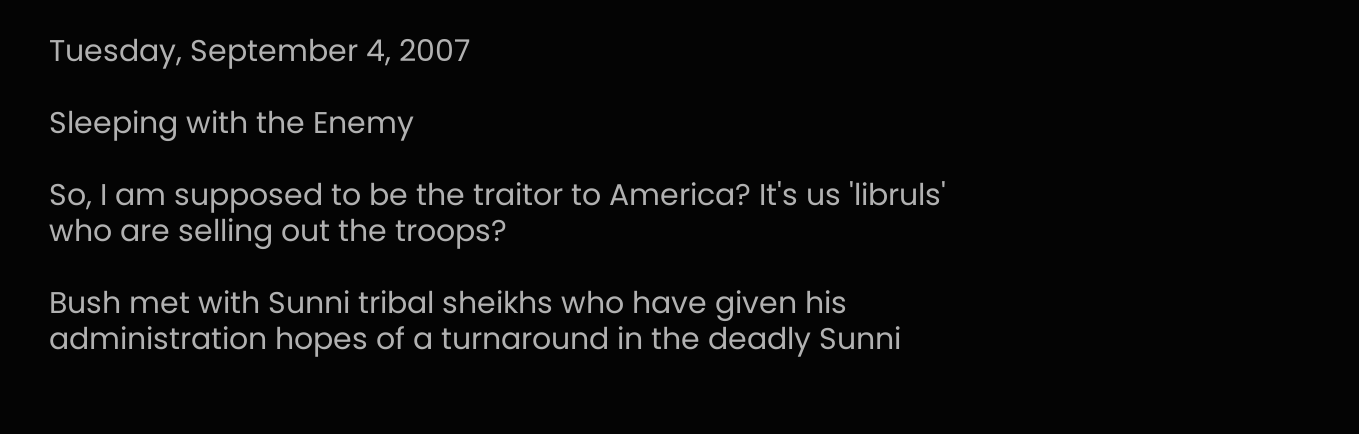Tuesday, September 4, 2007

Sleeping with the Enemy

So, I am supposed to be the traitor to America? It's us 'libruls' who are selling out the troops?

Bush met with Sunni tribal sheikhs who have given his administration hopes of a turnaround in the deadly Sunni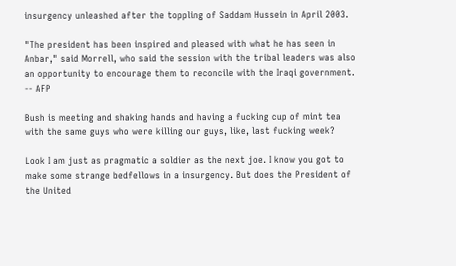insurgency unleashed after the toppling of Saddam Hussein in April 2003.

"The president has been inspired and pleased with what he has seen in Anbar," said Morrell, who said the session with the tribal leaders was also an opportunity to encourage them to reconcile with the Iraqi government.
-- AFP

Bush is meeting and shaking hands and having a fucking cup of mint tea with the same guys who were killing our guys, like, last fucking week?

Look I am just as pragmatic a soldier as the next joe. I know you got to make some strange bedfellows in a insurgency. But does the President of the United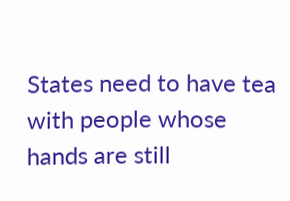States need to have tea with people whose hands are still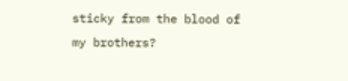sticky from the blood of my brothers?